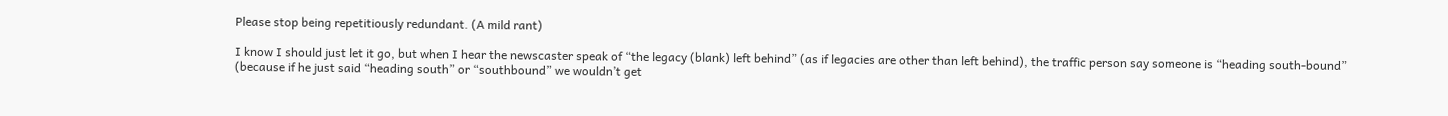Please stop being repetitiously redundant. (A mild rant)

I know I should just let it go, but when I hear the newscaster speak of “the legacy (blank) left behind” (as if legacies are other than left behind), the traffic person say someone is “heading south-bound” (because if he just said “heading south” or “southbound” we wouldn’t get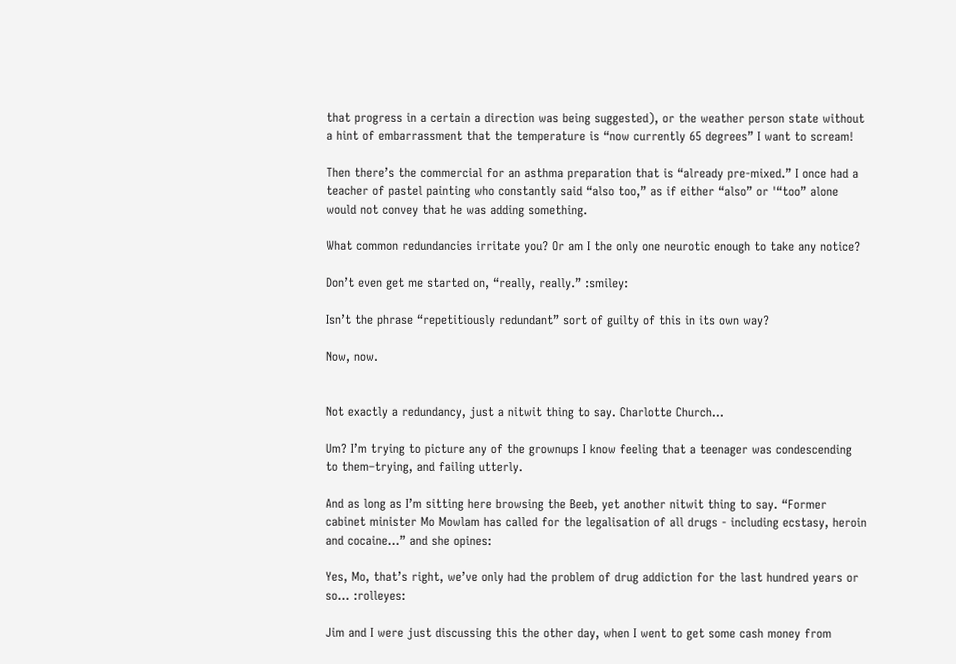that progress in a certain a direction was being suggested), or the weather person state without a hint of embarrassment that the temperature is “now currently 65 degrees” I want to scream!

Then there’s the commercial for an asthma preparation that is “already pre-mixed.” I once had a teacher of pastel painting who constantly said “also too,” as if either “also” or '“too” alone would not convey that he was adding something.

What common redundancies irritate you? Or am I the only one neurotic enough to take any notice?

Don’t even get me started on, “really, really.” :smiley:

Isn’t the phrase “repetitiously redundant” sort of guilty of this in its own way?

Now, now.


Not exactly a redundancy, just a nitwit thing to say. Charlotte Church…

Um? I’m trying to picture any of the grownups I know feeling that a teenager was condescending to them–trying, and failing utterly.

And as long as I’m sitting here browsing the Beeb, yet another nitwit thing to say. “Former cabinet minister Mo Mowlam has called for the legalisation of all drugs - including ecstasy, heroin and cocaine…” and she opines:

Yes, Mo, that’s right, we’ve only had the problem of drug addiction for the last hundred years or so… :rolleyes:

Jim and I were just discussing this the other day, when I went to get some cash money from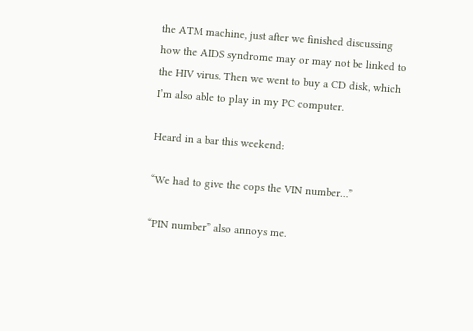the ATM machine, just after we finished discussing how the AIDS syndrome may or may not be linked to the HIV virus. Then we went to buy a CD disk, which I’m also able to play in my PC computer.

Heard in a bar this weekend:

“We had to give the cops the VIN number…”

“PIN number” also annoys me.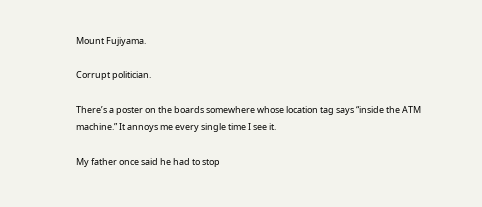Mount Fujiyama.

Corrupt politician.

There’s a poster on the boards somewhere whose location tag says “inside the ATM machine.” It annoys me every single time I see it.

My father once said he had to stop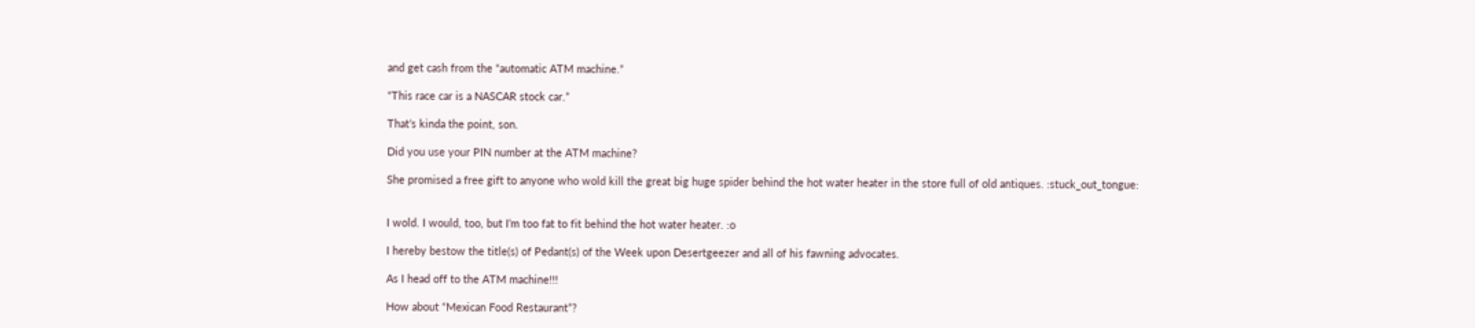and get cash from the “automatic ATM machine.”

“This race car is a NASCAR stock car.”

That’s kinda the point, son.

Did you use your PIN number at the ATM machine?

She promised a free gift to anyone who wold kill the great big huge spider behind the hot water heater in the store full of old antiques. :stuck_out_tongue:


I wold. I would, too, but I’m too fat to fit behind the hot water heater. :o

I hereby bestow the title(s) of Pedant(s) of the Week upon Desertgeezer and all of his fawning advocates.

As I head off to the ATM machine!!!

How about “Mexican Food Restaurant”?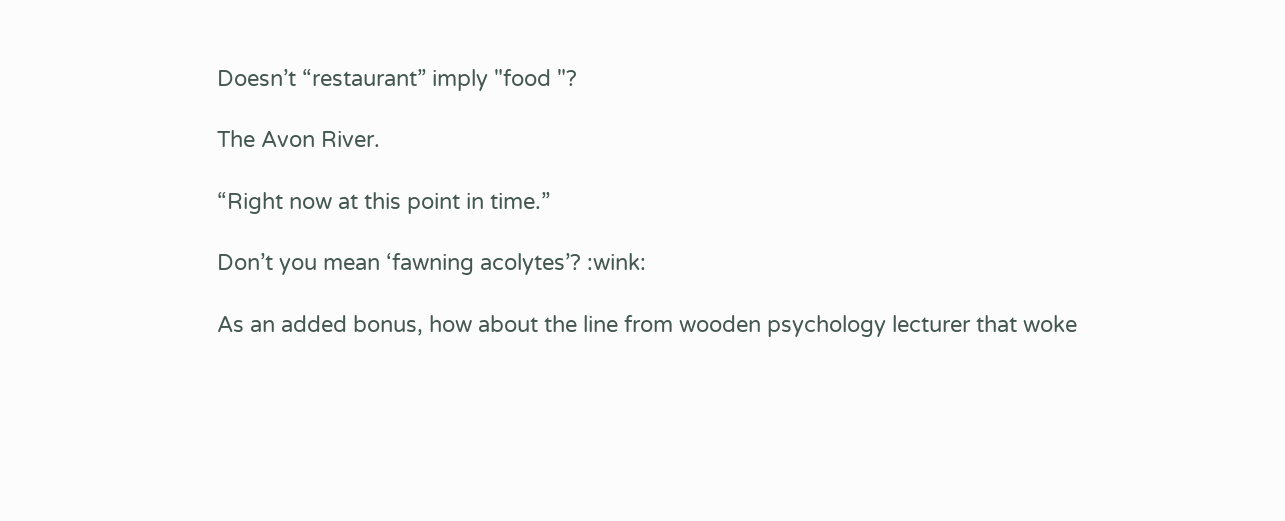Doesn’t “restaurant” imply "food "?

The Avon River.

“Right now at this point in time.”

Don’t you mean ‘fawning acolytes’? :wink:

As an added bonus, how about the line from wooden psychology lecturer that woke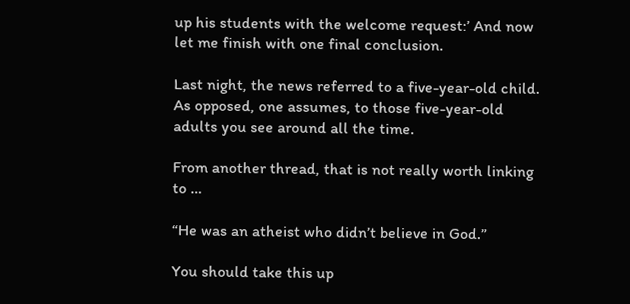up his students with the welcome request:’ And now let me finish with one final conclusion.

Last night, the news referred to a five-year-old child. As opposed, one assumes, to those five-year-old adults you see around all the time.

From another thread, that is not really worth linking to …

“He was an atheist who didn’t believe in God.”

You should take this up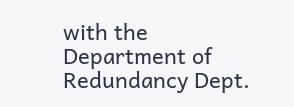with the Department of Redundancy Dept.